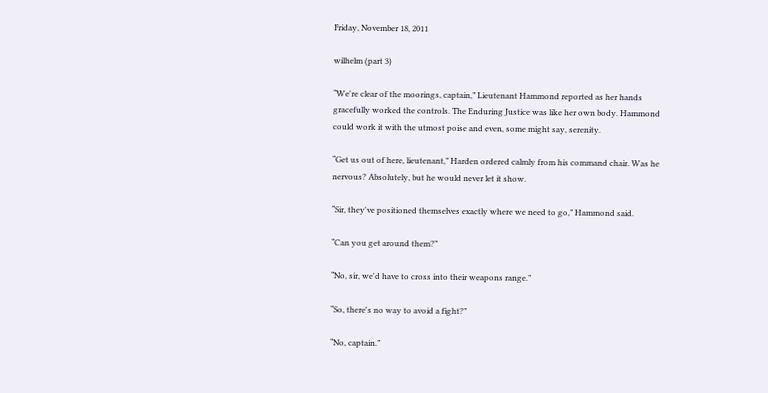Friday, November 18, 2011

wilhelm (part 3)

“We're clear of the moorings, captain,” Lieutenant Hammond reported as her hands gracefully worked the controls. The Enduring Justice was like her own body. Hammond could work it with the utmost poise and even, some might say, serenity.

“Get us out of here, lieutenant,” Harden ordered calmly from his command chair. Was he nervous? Absolutely, but he would never let it show.

“Sir, they've positioned themselves exactly where we need to go,” Hammond said.

“Can you get around them?”

“No, sir, we'd have to cross into their weapons range.”

“So, there's no way to avoid a fight?”

“No, captain.”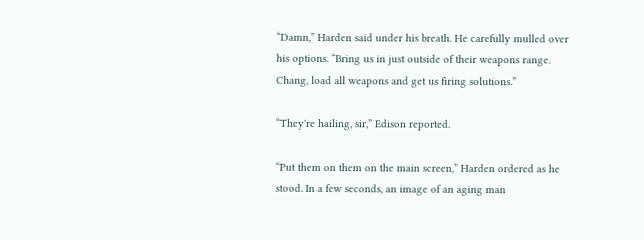“Damn,” Harden said under his breath. He carefully mulled over his options. “Bring us in just outside of their weapons range. Chang, load all weapons and get us firing solutions.”

“They're hailing, sir,” Edison reported.

“Put them on them on the main screen,” Harden ordered as he stood. In a few seconds, an image of an aging man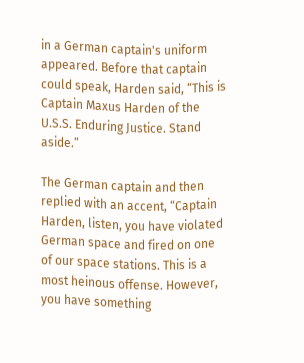in a German captain's uniform appeared. Before that captain could speak, Harden said, “This is Captain Maxus Harden of the U.S.S. Enduring Justice. Stand aside.”

The German captain and then replied with an accent, “Captain Harden, listen, you have violated German space and fired on one of our space stations. This is a most heinous offense. However, you have something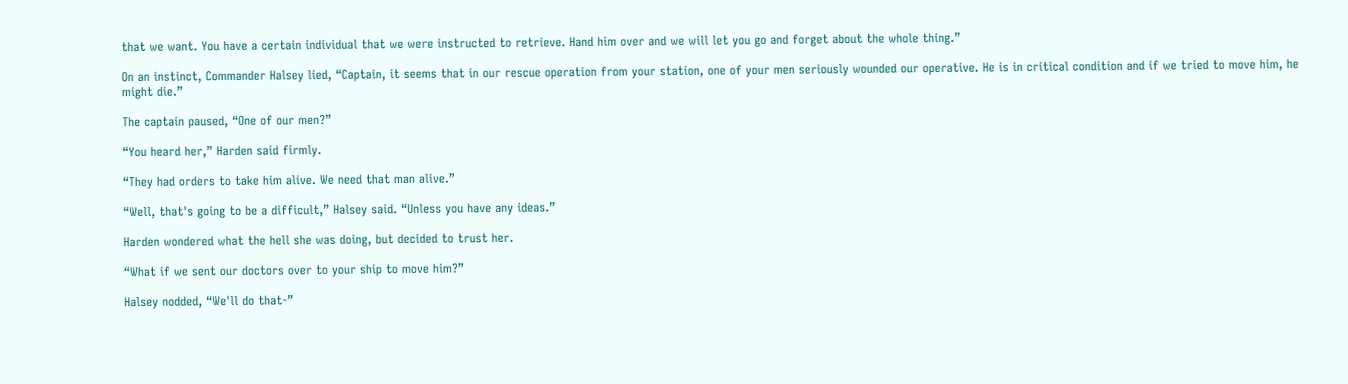that we want. You have a certain individual that we were instructed to retrieve. Hand him over and we will let you go and forget about the whole thing.”

On an instinct, Commander Halsey lied, “Captain, it seems that in our rescue operation from your station, one of your men seriously wounded our operative. He is in critical condition and if we tried to move him, he might die.”

The captain paused, “One of our men?”

“You heard her,” Harden said firmly.

“They had orders to take him alive. We need that man alive.”

“Well, that's going to be a difficult,” Halsey said. “Unless you have any ideas.”

Harden wondered what the hell she was doing, but decided to trust her.

“What if we sent our doctors over to your ship to move him?”

Halsey nodded, “We'll do that-”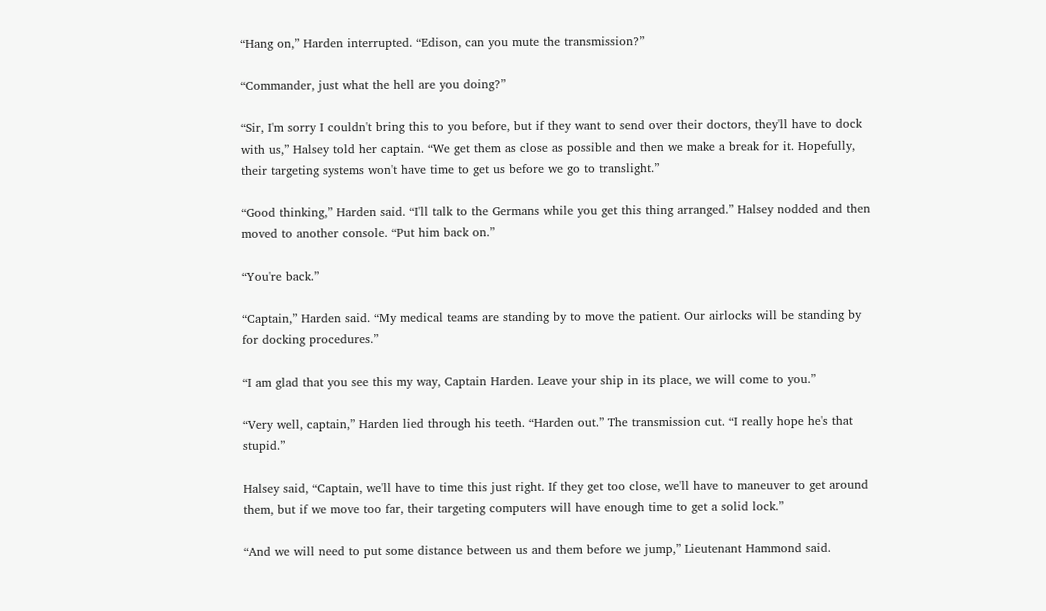“Hang on,” Harden interrupted. “Edison, can you mute the transmission?”

“Commander, just what the hell are you doing?”

“Sir, I'm sorry I couldn't bring this to you before, but if they want to send over their doctors, they'll have to dock with us,” Halsey told her captain. “We get them as close as possible and then we make a break for it. Hopefully, their targeting systems won't have time to get us before we go to translight.”

“Good thinking,” Harden said. “I'll talk to the Germans while you get this thing arranged.” Halsey nodded and then moved to another console. “Put him back on.”

“You're back.”

“Captain,” Harden said. “My medical teams are standing by to move the patient. Our airlocks will be standing by for docking procedures.”

“I am glad that you see this my way, Captain Harden. Leave your ship in its place, we will come to you.”

“Very well, captain,” Harden lied through his teeth. “Harden out.” The transmission cut. “I really hope he's that stupid.”

Halsey said, “Captain, we'll have to time this just right. If they get too close, we'll have to maneuver to get around them, but if we move too far, their targeting computers will have enough time to get a solid lock.”

“And we will need to put some distance between us and them before we jump,” Lieutenant Hammond said.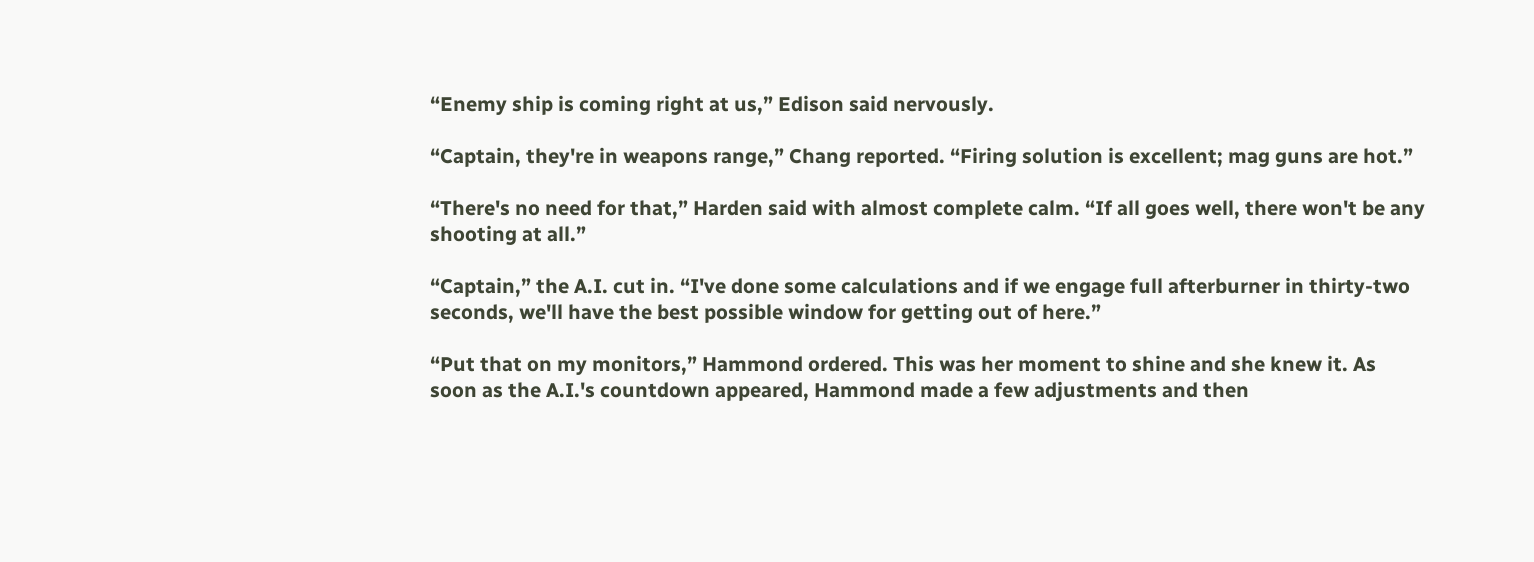“Enemy ship is coming right at us,” Edison said nervously.

“Captain, they're in weapons range,” Chang reported. “Firing solution is excellent; mag guns are hot.”

“There's no need for that,” Harden said with almost complete calm. “If all goes well, there won't be any shooting at all.”

“Captain,” the A.I. cut in. “I've done some calculations and if we engage full afterburner in thirty-two seconds, we'll have the best possible window for getting out of here.”

“Put that on my monitors,” Hammond ordered. This was her moment to shine and she knew it. As soon as the A.I.'s countdown appeared, Hammond made a few adjustments and then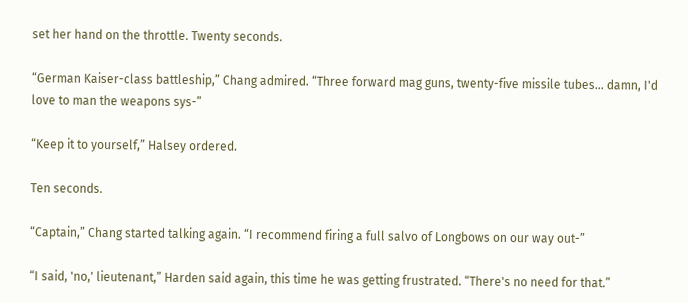set her hand on the throttle. Twenty seconds.

“German Kaiser-class battleship,” Chang admired. “Three forward mag guns, twenty-five missile tubes... damn, I'd love to man the weapons sys-”

“Keep it to yourself,” Halsey ordered.

Ten seconds.

“Captain,” Chang started talking again. “I recommend firing a full salvo of Longbows on our way out-”

“I said, 'no,' lieutenant,” Harden said again, this time he was getting frustrated. “There's no need for that.”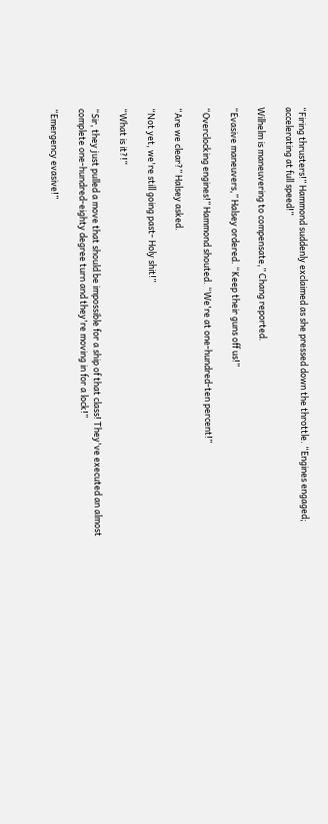“Firing thrusters!” Hammond suddenly exclaimed as she pressed down the throttle. “Engines engaged; accelerating at full speed!”

Wilhelm is maneuvering to compensate,” Chang reported.

“Evasive maneuvers,” Halsey ordered. “Keep their guns off us!”

“Overclocking engines!” Hammond shouted. “We're at one-hundred-ten percent!”

“Are we clear?” Halsey asked.

“Not yet, we're still going past- Holy shit!”

“What is it?!”

“Sir, they just pulled a move that should be impossible for a ship of that class! They've executed an almost complete one-hundred-eighty degree turn and they're moving in for a lock!”

“Emergency evasive!”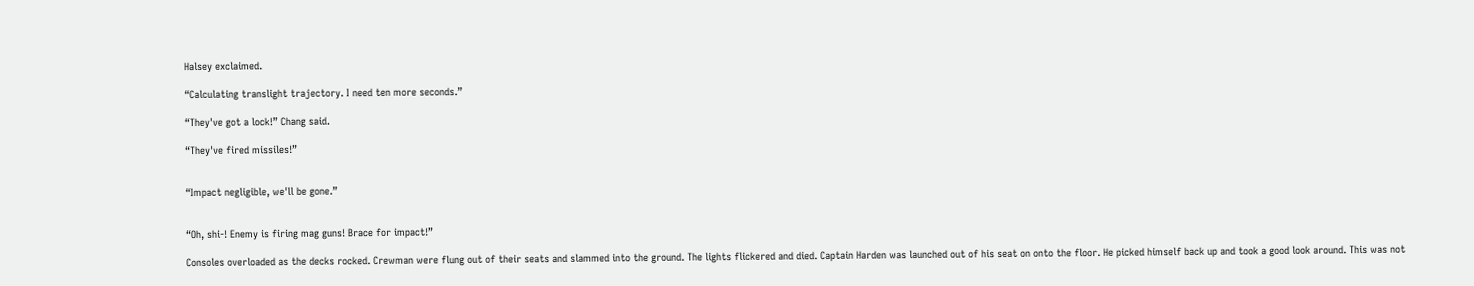Halsey exclaimed.

“Calculating translight trajectory. I need ten more seconds.”

“They've got a lock!” Chang said.

“They've fired missiles!”


“Impact negligible, we'll be gone.”


“Oh, shi-! Enemy is firing mag guns! Brace for impact!”

Consoles overloaded as the decks rocked. Crewman were flung out of their seats and slammed into the ground. The lights flickered and died. Captain Harden was launched out of his seat on onto the floor. He picked himself back up and took a good look around. This was not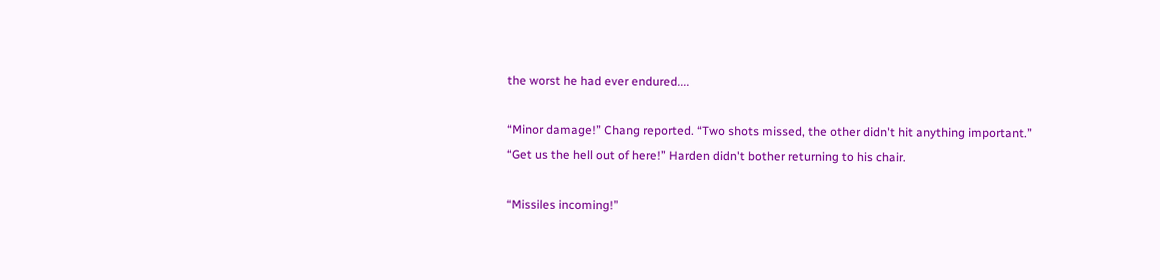the worst he had ever endured....

“Minor damage!” Chang reported. “Two shots missed, the other didn't hit anything important.”
“Get us the hell out of here!” Harden didn't bother returning to his chair.

“Missiles incoming!”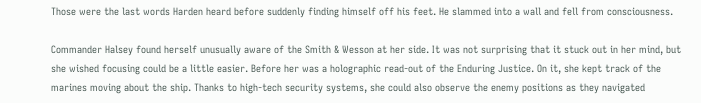Those were the last words Harden heard before suddenly finding himself off his feet. He slammed into a wall and fell from consciousness.

Commander Halsey found herself unusually aware of the Smith & Wesson at her side. It was not surprising that it stuck out in her mind, but she wished focusing could be a little easier. Before her was a holographic read-out of the Enduring Justice. On it, she kept track of the marines moving about the ship. Thanks to high-tech security systems, she could also observe the enemy positions as they navigated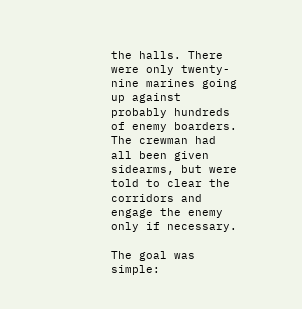the halls. There were only twenty-nine marines going up against probably hundreds of enemy boarders. The crewman had all been given sidearms, but were told to clear the corridors and engage the enemy only if necessary.

The goal was simple: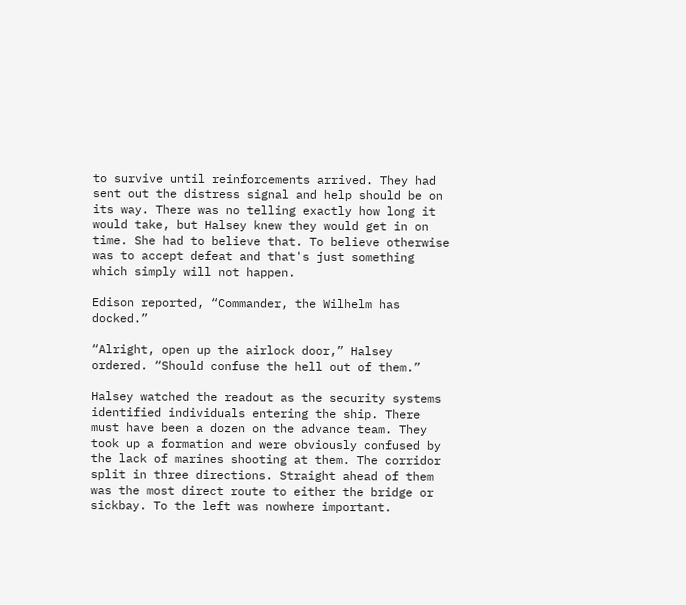to survive until reinforcements arrived. They had sent out the distress signal and help should be on its way. There was no telling exactly how long it would take, but Halsey knew they would get in on time. She had to believe that. To believe otherwise was to accept defeat and that's just something which simply will not happen.

Edison reported, “Commander, the Wilhelm has docked.”

“Alright, open up the airlock door,” Halsey ordered. “Should confuse the hell out of them.”

Halsey watched the readout as the security systems identified individuals entering the ship. There must have been a dozen on the advance team. They took up a formation and were obviously confused by the lack of marines shooting at them. The corridor split in three directions. Straight ahead of them was the most direct route to either the bridge or sickbay. To the left was nowhere important.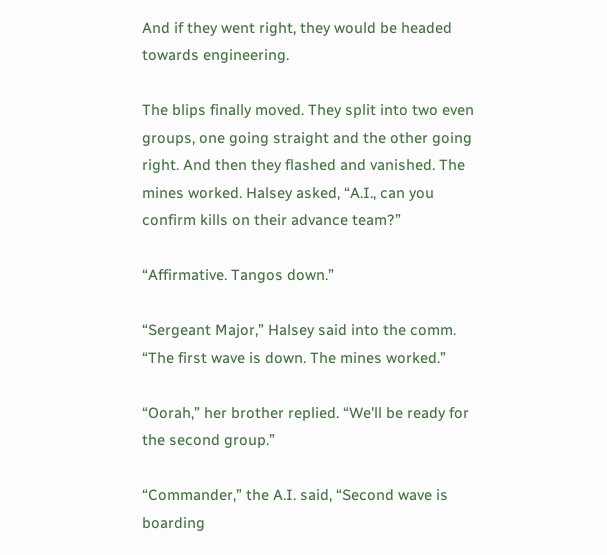And if they went right, they would be headed towards engineering.

The blips finally moved. They split into two even groups, one going straight and the other going right. And then they flashed and vanished. The mines worked. Halsey asked, “A.I., can you confirm kills on their advance team?”

“Affirmative. Tangos down.”

“Sergeant Major,” Halsey said into the comm. “The first wave is down. The mines worked.”

“Oorah,” her brother replied. “We'll be ready for the second group.”

“Commander,” the A.I. said, “Second wave is boarding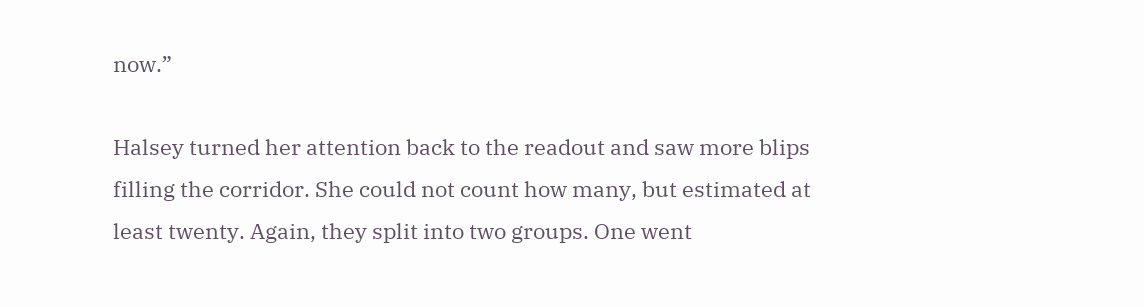now.”

Halsey turned her attention back to the readout and saw more blips filling the corridor. She could not count how many, but estimated at least twenty. Again, they split into two groups. One went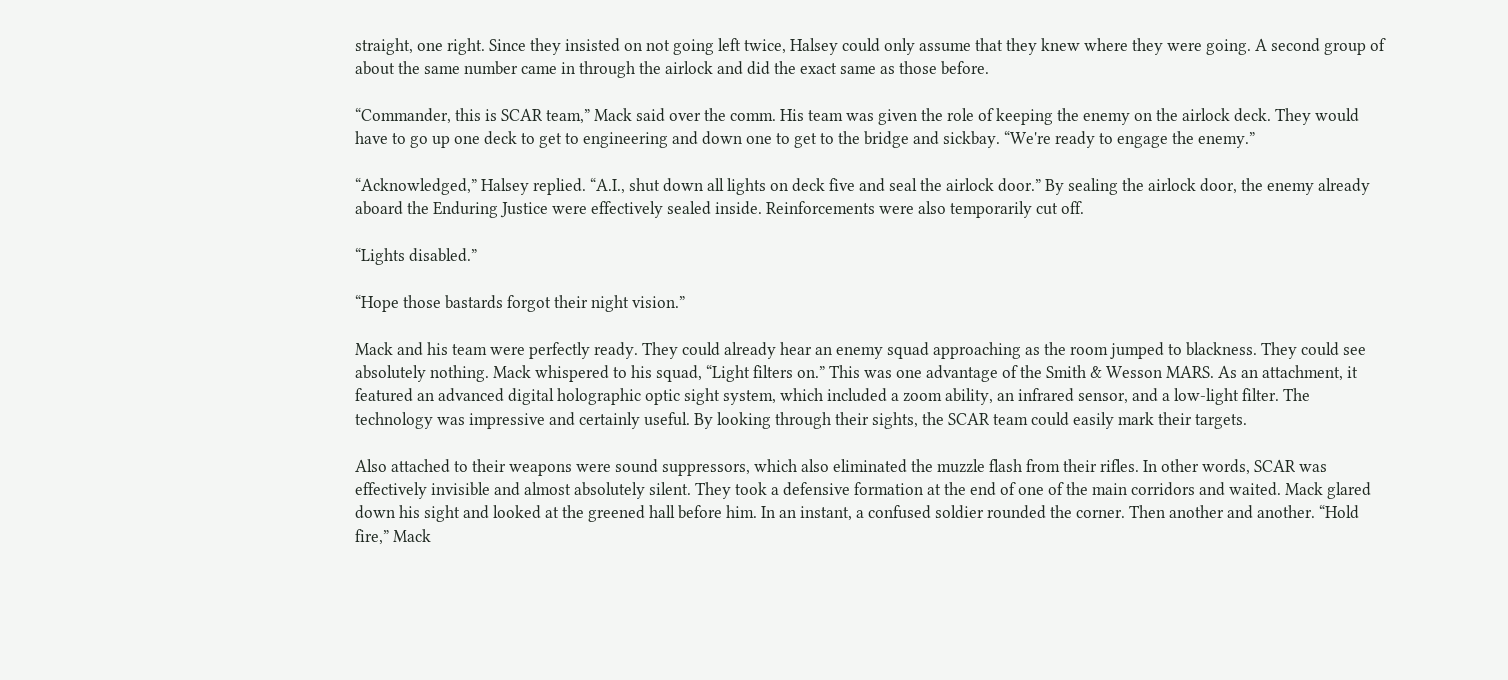straight, one right. Since they insisted on not going left twice, Halsey could only assume that they knew where they were going. A second group of about the same number came in through the airlock and did the exact same as those before.

“Commander, this is SCAR team,” Mack said over the comm. His team was given the role of keeping the enemy on the airlock deck. They would have to go up one deck to get to engineering and down one to get to the bridge and sickbay. “We're ready to engage the enemy.”

“Acknowledged,” Halsey replied. “A.I., shut down all lights on deck five and seal the airlock door.” By sealing the airlock door, the enemy already aboard the Enduring Justice were effectively sealed inside. Reinforcements were also temporarily cut off.

“Lights disabled.”

“Hope those bastards forgot their night vision.”

Mack and his team were perfectly ready. They could already hear an enemy squad approaching as the room jumped to blackness. They could see absolutely nothing. Mack whispered to his squad, “Light filters on.” This was one advantage of the Smith & Wesson MARS. As an attachment, it featured an advanced digital holographic optic sight system, which included a zoom ability, an infrared sensor, and a low-light filter. The technology was impressive and certainly useful. By looking through their sights, the SCAR team could easily mark their targets.

Also attached to their weapons were sound suppressors, which also eliminated the muzzle flash from their rifles. In other words, SCAR was effectively invisible and almost absolutely silent. They took a defensive formation at the end of one of the main corridors and waited. Mack glared down his sight and looked at the greened hall before him. In an instant, a confused soldier rounded the corner. Then another and another. “Hold fire,” Mack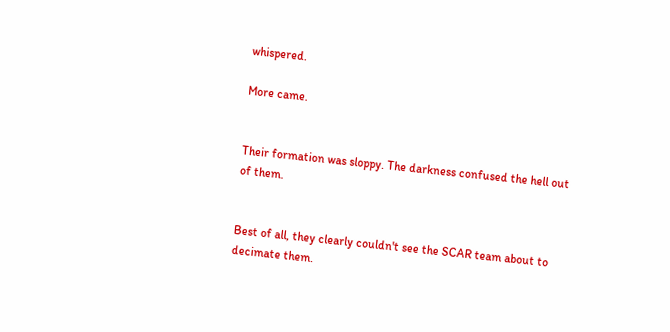whispered.

More came.


Their formation was sloppy. The darkness confused the hell out of them.


Best of all, they clearly couldn't see the SCAR team about to decimate them.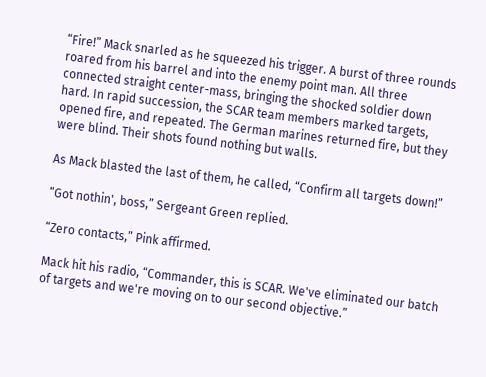“Fire!” Mack snarled as he squeezed his trigger. A burst of three rounds roared from his barrel and into the enemy point man. All three connected straight center-mass, bringing the shocked soldier down hard. In rapid succession, the SCAR team members marked targets, opened fire, and repeated. The German marines returned fire, but they were blind. Their shots found nothing but walls.

As Mack blasted the last of them, he called, “Confirm all targets down!”

“Got nothin', boss,” Sergeant Green replied.

“Zero contacts,” Pink affirmed.

Mack hit his radio, “Commander, this is SCAR. We've eliminated our batch of targets and we're moving on to our second objective.”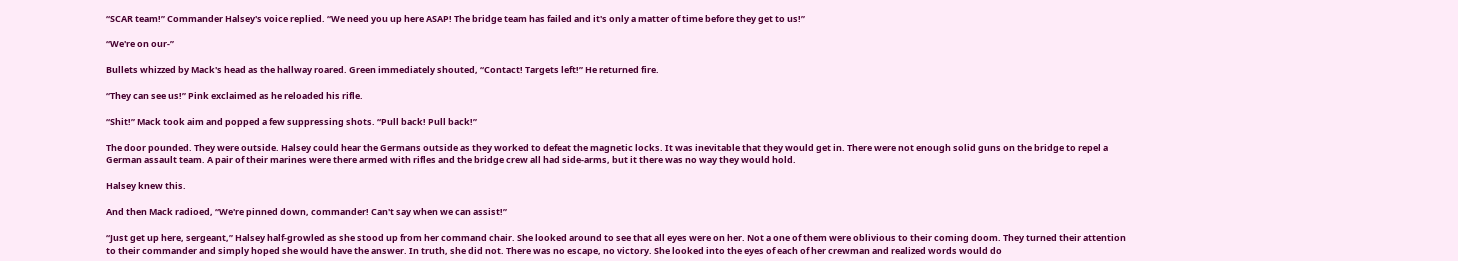“SCAR team!” Commander Halsey's voice replied. “We need you up here ASAP! The bridge team has failed and it's only a matter of time before they get to us!”

“We're on our-”

Bullets whizzed by Mack's head as the hallway roared. Green immediately shouted, “Contact! Targets left!” He returned fire.

“They can see us!” Pink exclaimed as he reloaded his rifle.

“Shit!” Mack took aim and popped a few suppressing shots. “Pull back! Pull back!”

The door pounded. They were outside. Halsey could hear the Germans outside as they worked to defeat the magnetic locks. It was inevitable that they would get in. There were not enough solid guns on the bridge to repel a German assault team. A pair of their marines were there armed with rifles and the bridge crew all had side-arms, but it there was no way they would hold.

Halsey knew this.

And then Mack radioed, “We're pinned down, commander! Can't say when we can assist!”

“Just get up here, sergeant,” Halsey half-growled as she stood up from her command chair. She looked around to see that all eyes were on her. Not a one of them were oblivious to their coming doom. They turned their attention to their commander and simply hoped she would have the answer. In truth, she did not. There was no escape, no victory. She looked into the eyes of each of her crewman and realized words would do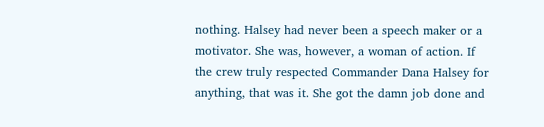nothing. Halsey had never been a speech maker or a motivator. She was, however, a woman of action. If the crew truly respected Commander Dana Halsey for anything, that was it. She got the damn job done and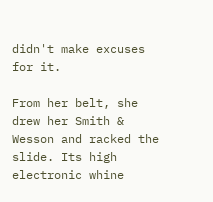didn't make excuses for it.

From her belt, she drew her Smith & Wesson and racked the slide. Its high electronic whine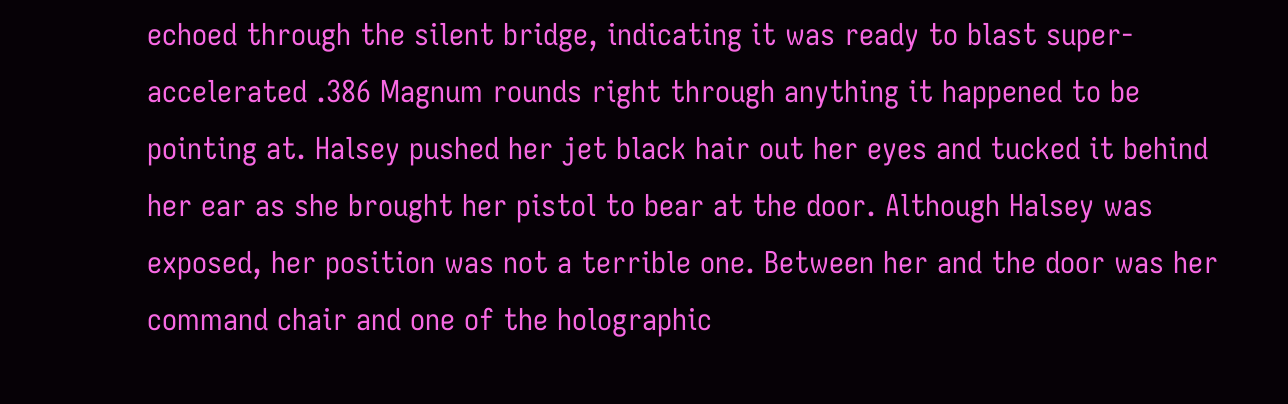echoed through the silent bridge, indicating it was ready to blast super-accelerated .386 Magnum rounds right through anything it happened to be pointing at. Halsey pushed her jet black hair out her eyes and tucked it behind her ear as she brought her pistol to bear at the door. Although Halsey was exposed, her position was not a terrible one. Between her and the door was her command chair and one of the holographic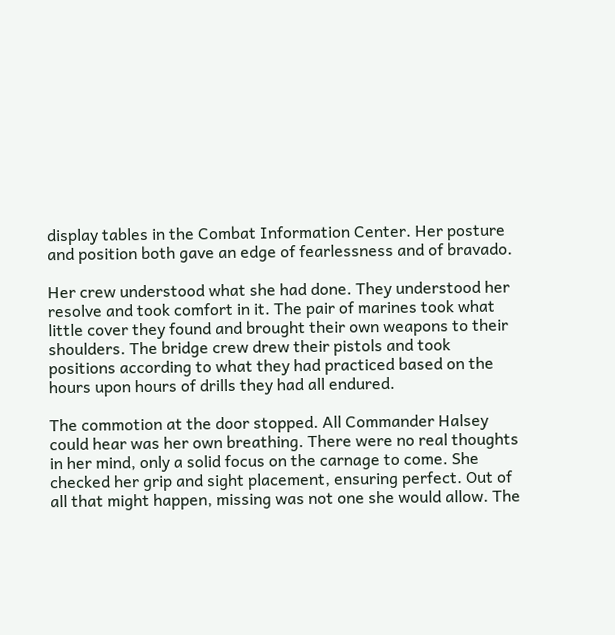display tables in the Combat Information Center. Her posture and position both gave an edge of fearlessness and of bravado.

Her crew understood what she had done. They understood her resolve and took comfort in it. The pair of marines took what little cover they found and brought their own weapons to their shoulders. The bridge crew drew their pistols and took positions according to what they had practiced based on the hours upon hours of drills they had all endured.

The commotion at the door stopped. All Commander Halsey could hear was her own breathing. There were no real thoughts in her mind, only a solid focus on the carnage to come. She checked her grip and sight placement, ensuring perfect. Out of all that might happen, missing was not one she would allow. The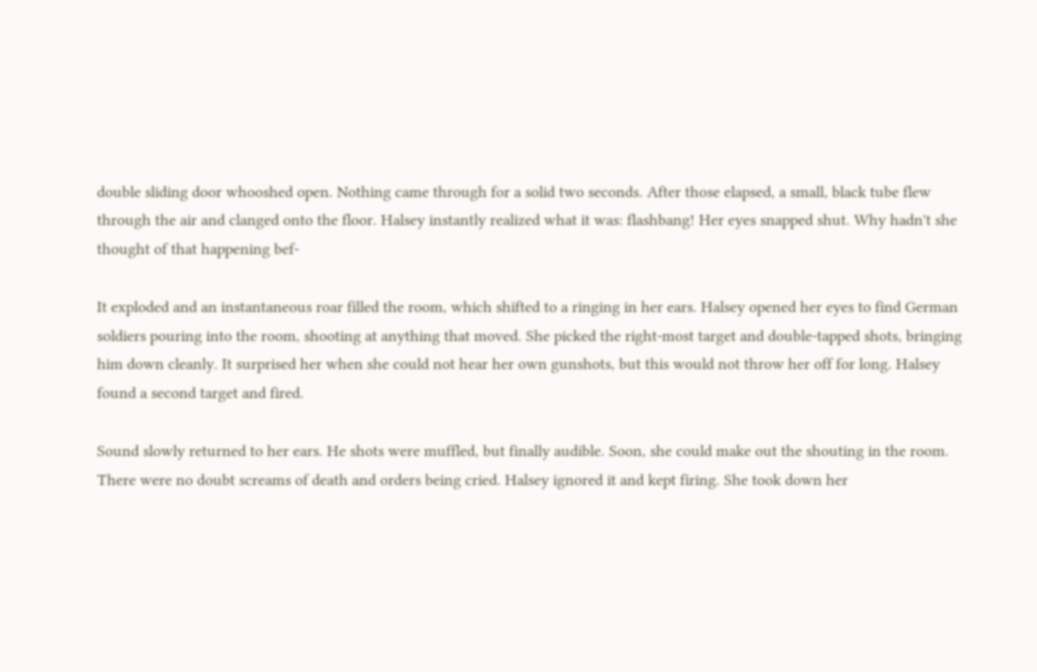double sliding door whooshed open. Nothing came through for a solid two seconds. After those elapsed, a small, black tube flew through the air and clanged onto the floor. Halsey instantly realized what it was: flashbang! Her eyes snapped shut. Why hadn't she thought of that happening bef-

It exploded and an instantaneous roar filled the room, which shifted to a ringing in her ears. Halsey opened her eyes to find German soldiers pouring into the room, shooting at anything that moved. She picked the right-most target and double-tapped shots, bringing him down cleanly. It surprised her when she could not hear her own gunshots, but this would not throw her off for long. Halsey found a second target and fired.

Sound slowly returned to her ears. He shots were muffled, but finally audible. Soon, she could make out the shouting in the room. There were no doubt screams of death and orders being cried. Halsey ignored it and kept firing. She took down her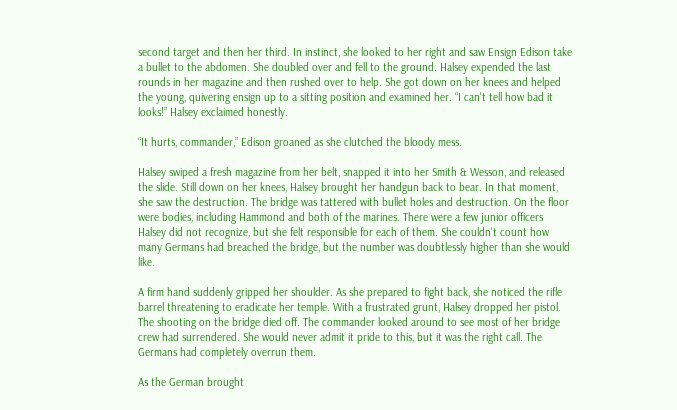second target and then her third. In instinct, she looked to her right and saw Ensign Edison take a bullet to the abdomen. She doubled over and fell to the ground. Halsey expended the last rounds in her magazine and then rushed over to help. She got down on her knees and helped the young, quivering ensign up to a sitting position and examined her. “I can't tell how bad it looks!” Halsey exclaimed honestly.

“It hurts, commander,” Edison groaned as she clutched the bloody mess.

Halsey swiped a fresh magazine from her belt, snapped it into her Smith & Wesson, and released the slide. Still down on her knees, Halsey brought her handgun back to bear. In that moment, she saw the destruction. The bridge was tattered with bullet holes and destruction. On the floor were bodies, including Hammond and both of the marines. There were a few junior officers Halsey did not recognize, but she felt responsible for each of them. She couldn't count how many Germans had breached the bridge, but the number was doubtlessly higher than she would like.

A firm hand suddenly gripped her shoulder. As she prepared to fight back, she noticed the rifle barrel threatening to eradicate her temple. With a frustrated grunt, Halsey dropped her pistol. The shooting on the bridge died off. The commander looked around to see most of her bridge crew had surrendered. She would never admit it pride to this, but it was the right call. The Germans had completely overrun them.

As the German brought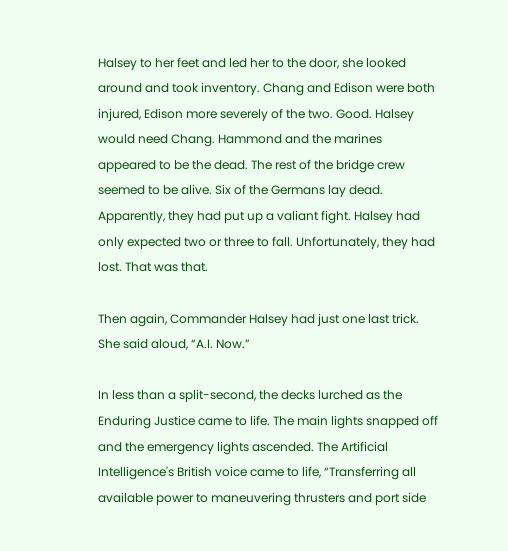Halsey to her feet and led her to the door, she looked around and took inventory. Chang and Edison were both injured, Edison more severely of the two. Good. Halsey would need Chang. Hammond and the marines appeared to be the dead. The rest of the bridge crew seemed to be alive. Six of the Germans lay dead. Apparently, they had put up a valiant fight. Halsey had only expected two or three to fall. Unfortunately, they had lost. That was that.

Then again, Commander Halsey had just one last trick. She said aloud, “A.I. Now.”

In less than a split-second, the decks lurched as the Enduring Justice came to life. The main lights snapped off and the emergency lights ascended. The Artificial Intelligence's British voice came to life, “Transferring all available power to maneuvering thrusters and port side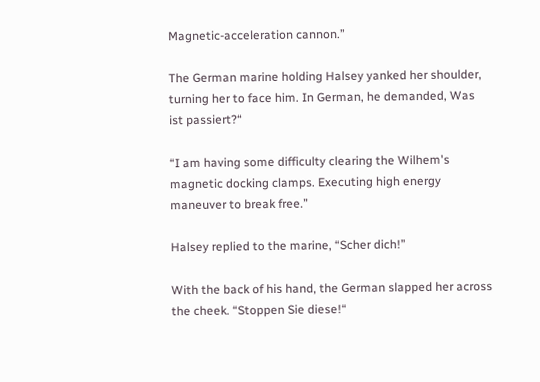Magnetic-acceleration cannon.”

The German marine holding Halsey yanked her shoulder, turning her to face him. In German, he demanded, Was ist passiert?“

“I am having some difficulty clearing the Wilhem's magnetic docking clamps. Executing high energy maneuver to break free.”

Halsey replied to the marine, “Scher dich!”

With the back of his hand, the German slapped her across the cheek. “Stoppen Sie diese!“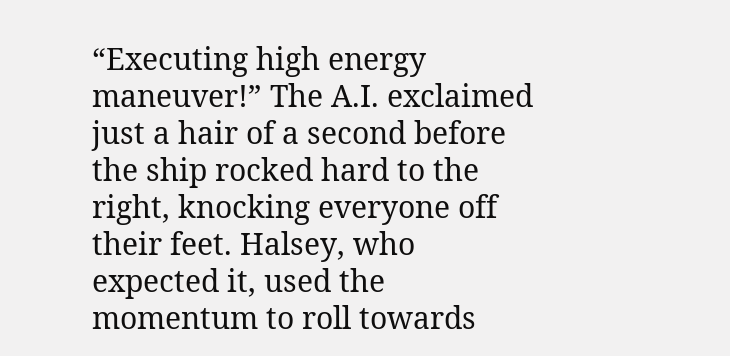“Executing high energy maneuver!” The A.I. exclaimed just a hair of a second before the ship rocked hard to the right, knocking everyone off their feet. Halsey, who expected it, used the momentum to roll towards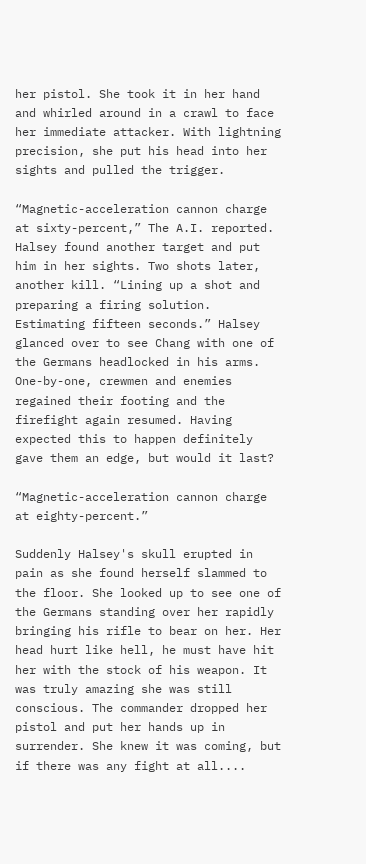her pistol. She took it in her hand and whirled around in a crawl to face her immediate attacker. With lightning precision, she put his head into her sights and pulled the trigger.

“Magnetic-acceleration cannon charge at sixty-percent,” The A.I. reported. Halsey found another target and put him in her sights. Two shots later, another kill. “Lining up a shot and preparing a firing solution. Estimating fifteen seconds.” Halsey glanced over to see Chang with one of the Germans headlocked in his arms. One-by-one, crewmen and enemies regained their footing and the firefight again resumed. Having expected this to happen definitely gave them an edge, but would it last?

“Magnetic-acceleration cannon charge at eighty-percent.”

Suddenly Halsey's skull erupted in pain as she found herself slammed to the floor. She looked up to see one of the Germans standing over her rapidly bringing his rifle to bear on her. Her head hurt like hell, he must have hit her with the stock of his weapon. It was truly amazing she was still conscious. The commander dropped her pistol and put her hands up in surrender. She knew it was coming, but if there was any fight at all....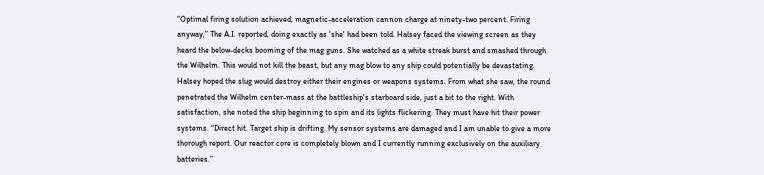“Optimal firing solution achieved, magnetic-acceleration cannon charge at ninety-two percent. Firing anyway,” The A.I. reported, doing exactly as 'she' had been told. Halsey faced the viewing screen as they heard the below-decks booming of the mag guns. She watched as a white streak burst and smashed through the Wilhelm. This would not kill the beast, but any mag blow to any ship could potentially be devastating. Halsey hoped the slug would destroy either their engines or weapons systems. From what she saw, the round penetrated the Wilhelm center-mass at the battleship's starboard side, just a bit to the right. With satisfaction, she noted the ship beginning to spin and its lights flickering. They must have hit their power systems. “Direct hit. Target ship is drifting. My sensor systems are damaged and I am unable to give a more thorough report. Our reactor core is completely blown and I currently running exclusively on the auxiliary batteries.”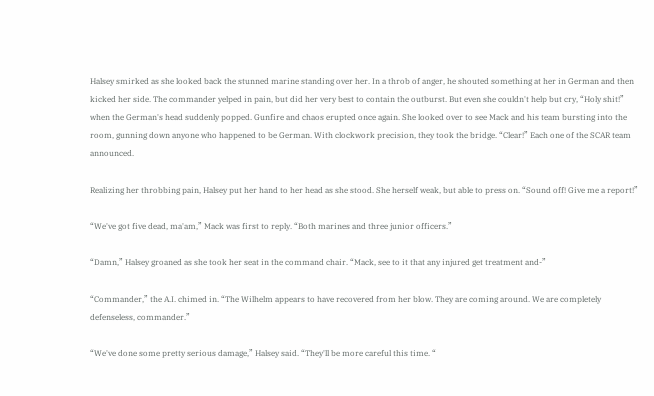Halsey smirked as she looked back the stunned marine standing over her. In a throb of anger, he shouted something at her in German and then kicked her side. The commander yelped in pain, but did her very best to contain the outburst. But even she couldn't help but cry, “Holy shit!” when the German's head suddenly popped. Gunfire and chaos erupted once again. She looked over to see Mack and his team bursting into the room, gunning down anyone who happened to be German. With clockwork precision, they took the bridge. “Clear!” Each one of the SCAR team announced.

Realizing her throbbing pain, Halsey put her hand to her head as she stood. She herself weak, but able to press on. “Sound off! Give me a report!”

“We've got five dead, ma'am,” Mack was first to reply. “Both marines and three junior officers.”

“Damn,” Halsey groaned as she took her seat in the command chair. “Mack, see to it that any injured get treatment and-”

“Commander,” the A.I. chimed in. “The Wilhelm appears to have recovered from her blow. They are coming around. We are completely defenseless, commander.”

“We've done some pretty serious damage,” Halsey said. “They'll be more careful this time. “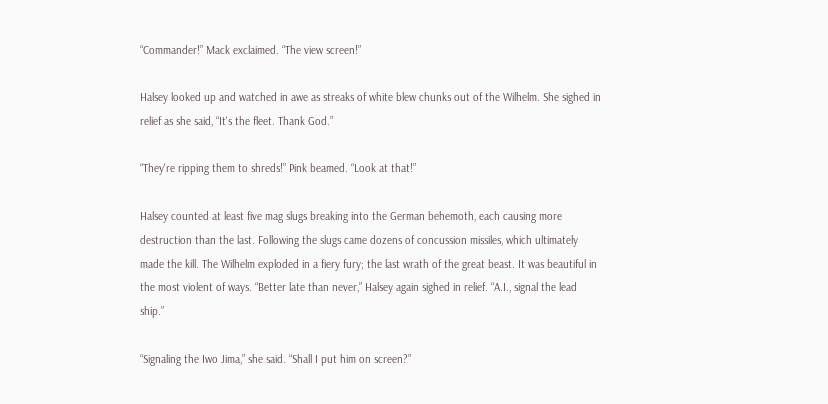“Commander!” Mack exclaimed. “The view screen!”

Halsey looked up and watched in awe as streaks of white blew chunks out of the Wilhelm. She sighed in relief as she said, “It's the fleet. Thank God.”

“They're ripping them to shreds!” Pink beamed. “Look at that!”

Halsey counted at least five mag slugs breaking into the German behemoth, each causing more destruction than the last. Following the slugs came dozens of concussion missiles, which ultimately made the kill. The Wilhelm exploded in a fiery fury; the last wrath of the great beast. It was beautiful in the most violent of ways. “Better late than never,” Halsey again sighed in relief. “A.I., signal the lead ship.”

“Signaling the Iwo Jima,” she said. “Shall I put him on screen?”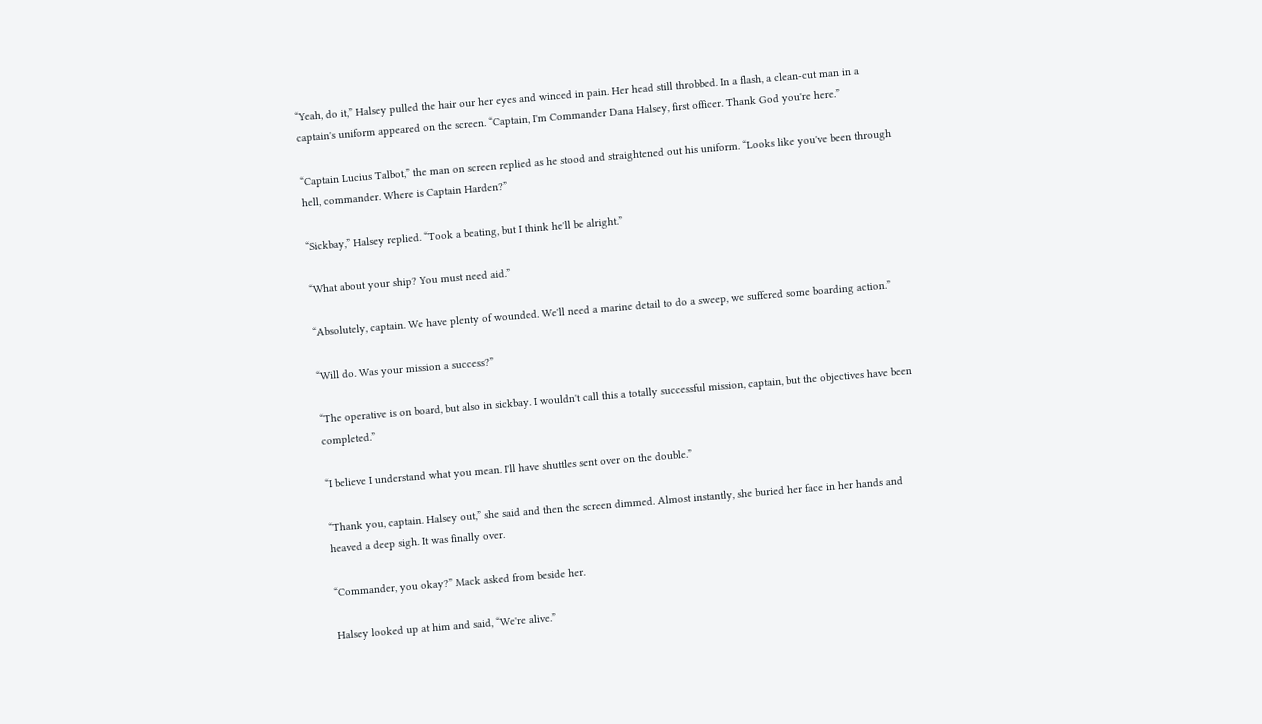“Yeah, do it,” Halsey pulled the hair our her eyes and winced in pain. Her head still throbbed. In a flash, a clean-cut man in a captain's uniform appeared on the screen. “Captain, I'm Commander Dana Halsey, first officer. Thank God you're here.”

“Captain Lucius Talbot,” the man on screen replied as he stood and straightened out his uniform. “Looks like you've been through hell, commander. Where is Captain Harden?”

“Sickbay,” Halsey replied. “Took a beating, but I think he'll be alright.”

“What about your ship? You must need aid.”

“Absolutely, captain. We have plenty of wounded. We'll need a marine detail to do a sweep, we suffered some boarding action.”

“Will do. Was your mission a success?”

“The operative is on board, but also in sickbay. I wouldn't call this a totally successful mission, captain, but the objectives have been completed.”

“I believe I understand what you mean. I'll have shuttles sent over on the double.”

“Thank you, captain. Halsey out,” she said and then the screen dimmed. Almost instantly, she buried her face in her hands and heaved a deep sigh. It was finally over.

“Commander, you okay?” Mack asked from beside her.

Halsey looked up at him and said, “We're alive.”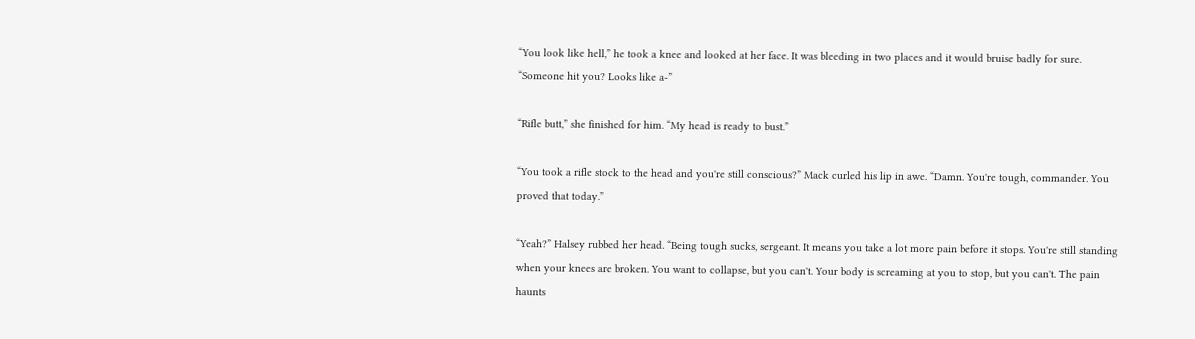“You look like hell,” he took a knee and looked at her face. It was bleeding in two places and it would bruise badly for sure. “Someone hit you? Looks like a-”

“Rifle butt,” she finished for him. “My head is ready to bust.”

“You took a rifle stock to the head and you're still conscious?” Mack curled his lip in awe. “Damn. You're tough, commander. You proved that today.”

“Yeah?” Halsey rubbed her head. “Being tough sucks, sergeant. It means you take a lot more pain before it stops. You're still standing when your knees are broken. You want to collapse, but you can't. Your body is screaming at you to stop, but you can't. The pain haunts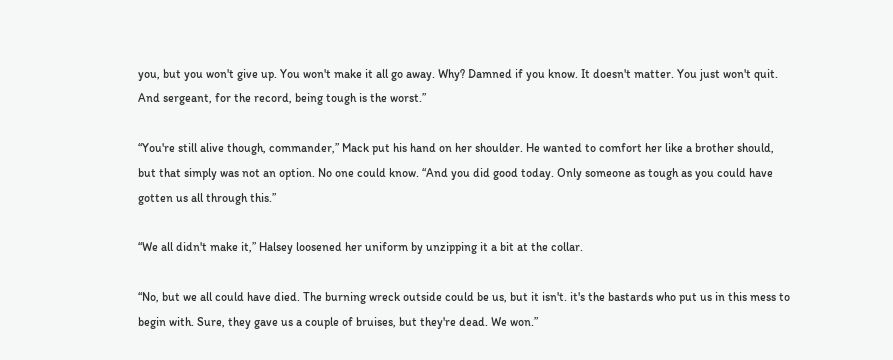you, but you won't give up. You won't make it all go away. Why? Damned if you know. It doesn't matter. You just won't quit. And sergeant, for the record, being tough is the worst.”

“You're still alive though, commander,” Mack put his hand on her shoulder. He wanted to comfort her like a brother should, but that simply was not an option. No one could know. “And you did good today. Only someone as tough as you could have gotten us all through this.”

“We all didn't make it,” Halsey loosened her uniform by unzipping it a bit at the collar.

“No, but we all could have died. The burning wreck outside could be us, but it isn't. it's the bastards who put us in this mess to begin with. Sure, they gave us a couple of bruises, but they're dead. We won.”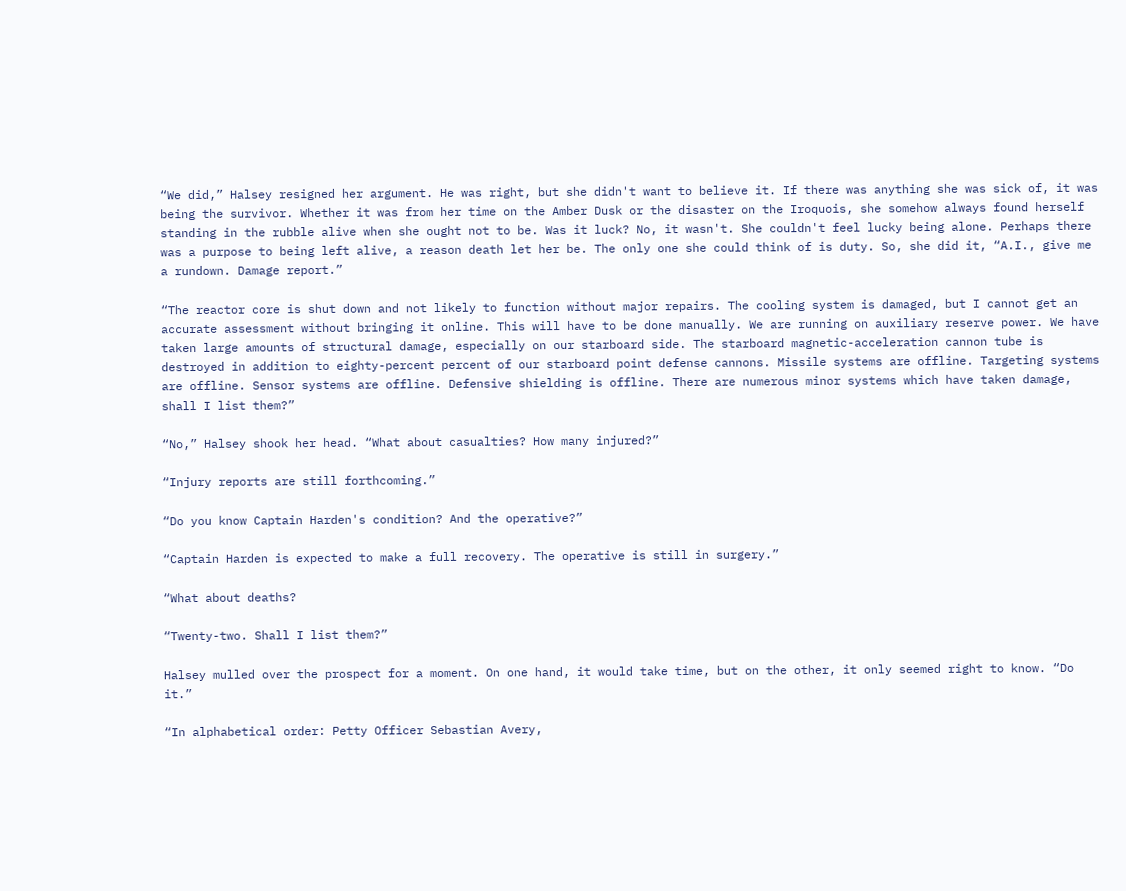“We did,” Halsey resigned her argument. He was right, but she didn't want to believe it. If there was anything she was sick of, it was being the survivor. Whether it was from her time on the Amber Dusk or the disaster on the Iroquois, she somehow always found herself standing in the rubble alive when she ought not to be. Was it luck? No, it wasn't. She couldn't feel lucky being alone. Perhaps there was a purpose to being left alive, a reason death let her be. The only one she could think of is duty. So, she did it, “A.I., give me a rundown. Damage report.”

“The reactor core is shut down and not likely to function without major repairs. The cooling system is damaged, but I cannot get an accurate assessment without bringing it online. This will have to be done manually. We are running on auxiliary reserve power. We have taken large amounts of structural damage, especially on our starboard side. The starboard magnetic-acceleration cannon tube is destroyed in addition to eighty-percent percent of our starboard point defense cannons. Missile systems are offline. Targeting systems are offline. Sensor systems are offline. Defensive shielding is offline. There are numerous minor systems which have taken damage, shall I list them?”

“No,” Halsey shook her head. “What about casualties? How many injured?”

“Injury reports are still forthcoming.”

“Do you know Captain Harden's condition? And the operative?”

“Captain Harden is expected to make a full recovery. The operative is still in surgery.”

“What about deaths?

“Twenty-two. Shall I list them?”

Halsey mulled over the prospect for a moment. On one hand, it would take time, but on the other, it only seemed right to know. “Do it.”

“In alphabetical order: Petty Officer Sebastian Avery,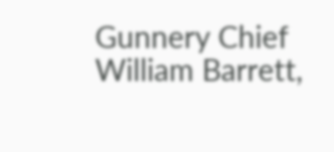Gunnery Chief William Barrett,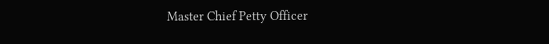Master Chief Petty Officer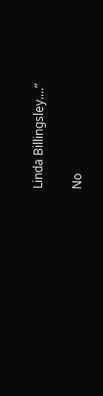Linda Billingsley....”

No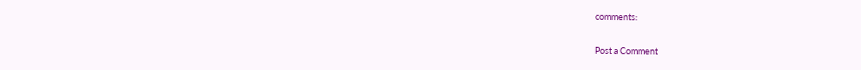comments:

Post a Comment